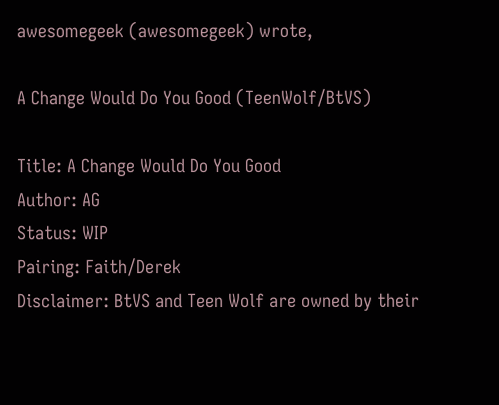awesomegeek (awesomegeek) wrote,

A Change Would Do You Good (TeenWolf/BtVS)

Title: A Change Would Do You Good
Author: AG
Status: WIP
Pairing: Faith/Derek
Disclaimer: BtVS and Teen Wolf are owned by their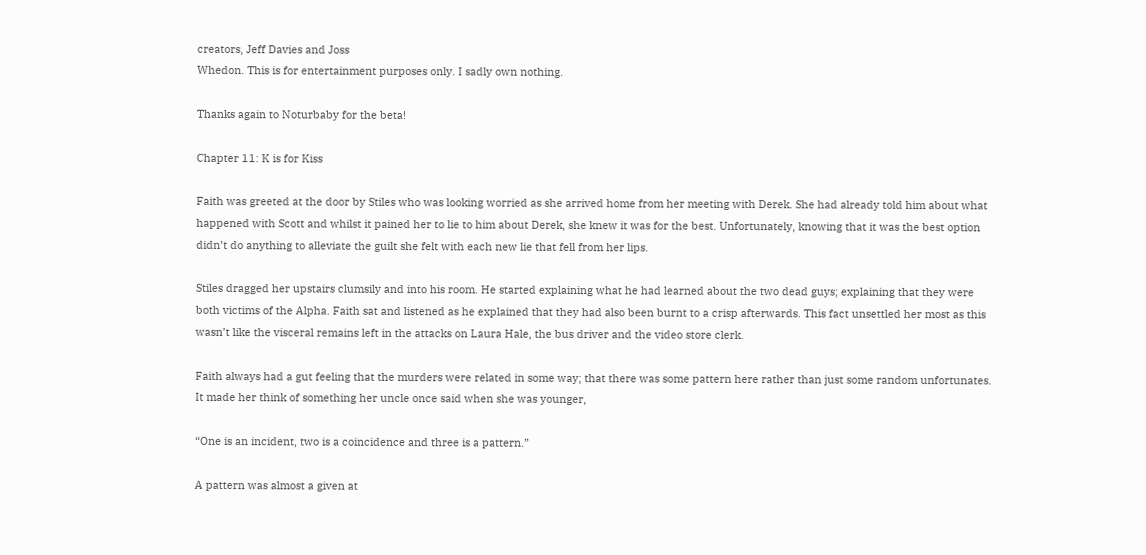creators, Jeff Davies and Joss
Whedon. This is for entertainment purposes only. I sadly own nothing.

Thanks again to Noturbaby for the beta!

Chapter 11: K is for Kiss

Faith was greeted at the door by Stiles who was looking worried as she arrived home from her meeting with Derek. She had already told him about what happened with Scott and whilst it pained her to lie to him about Derek, she knew it was for the best. Unfortunately, knowing that it was the best option didn’t do anything to alleviate the guilt she felt with each new lie that fell from her lips.

Stiles dragged her upstairs clumsily and into his room. He started explaining what he had learned about the two dead guys; explaining that they were both victims of the Alpha. Faith sat and listened as he explained that they had also been burnt to a crisp afterwards. This fact unsettled her most as this wasn’t like the visceral remains left in the attacks on Laura Hale, the bus driver and the video store clerk.

Faith always had a gut feeling that the murders were related in some way; that there was some pattern here rather than just some random unfortunates. It made her think of something her uncle once said when she was younger,

“One is an incident, two is a coincidence and three is a pattern.”

A pattern was almost a given at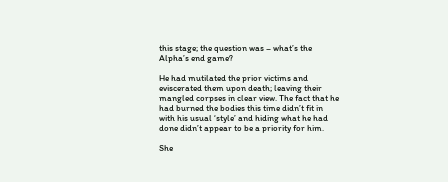this stage; the question was – what’s the Alpha’s end game?

He had mutilated the prior victims and eviscerated them upon death; leaving their mangled corpses in clear view. The fact that he had burned the bodies this time didn’t fit in with his usual ‘style’ and hiding what he had done didn’t appear to be a priority for him.

She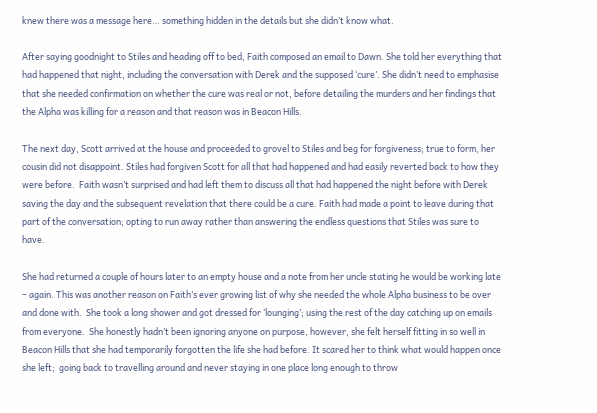knew there was a message here… something hidden in the details but she didn’t know what.

After saying goodnight to Stiles and heading off to bed, Faith composed an email to Dawn. She told her everything that had happened that night, including the conversation with Derek and the supposed ‘cure’. She didn’t need to emphasise that she needed confirmation on whether the cure was real or not, before detailing the murders and her findings that the Alpha was killing for a reason and that reason was in Beacon Hills.

The next day, Scott arrived at the house and proceeded to grovel to Stiles and beg for forgiveness; true to form, her cousin did not disappoint. Stiles had forgiven Scott for all that had happened and had easily reverted back to how they were before.  Faith wasn’t surprised and had left them to discuss all that had happened the night before with Derek saving the day and the subsequent revelation that there could be a cure. Faith had made a point to leave during that part of the conversation; opting to run away rather than answering the endless questions that Stiles was sure to have.

She had returned a couple of hours later to an empty house and a note from her uncle stating he would be working late – again. This was another reason on Faith’s ever growing list of why she needed the whole Alpha business to be over and done with.  She took a long shower and got dressed for ‘lounging’; using the rest of the day catching up on emails from everyone.  She honestly hadn’t been ignoring anyone on purpose, however, she felt herself fitting in so well in Beacon Hills that she had temporarily forgotten the life she had before. It scared her to think what would happen once she left;  going back to travelling around and never staying in one place long enough to throw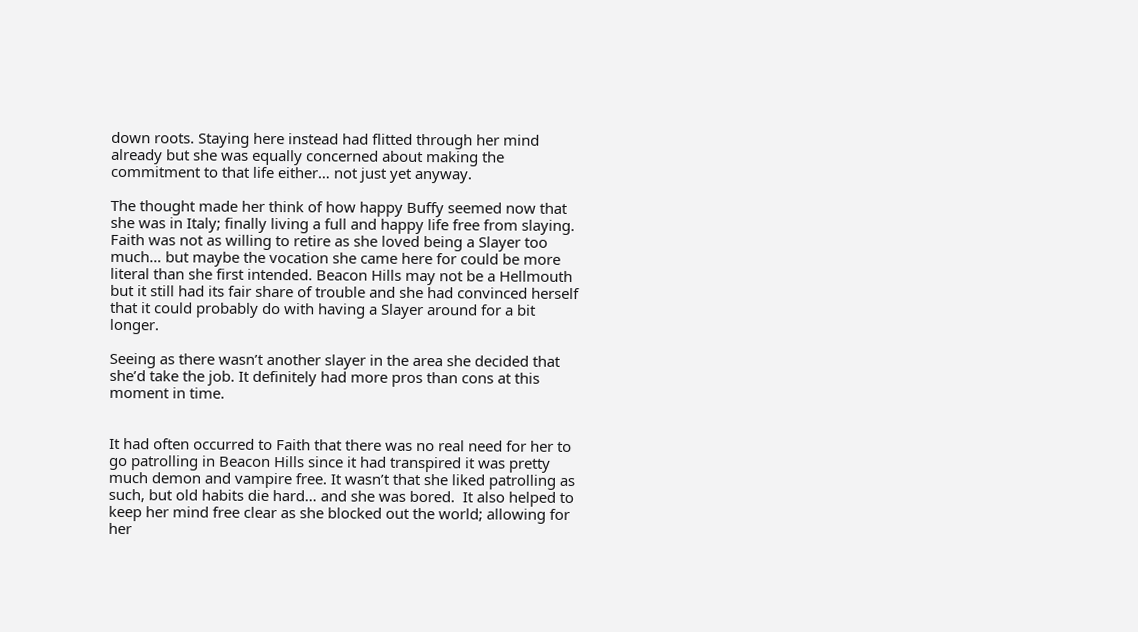down roots. Staying here instead had flitted through her mind already but she was equally concerned about making the commitment to that life either… not just yet anyway.

The thought made her think of how happy Buffy seemed now that she was in Italy; finally living a full and happy life free from slaying. Faith was not as willing to retire as she loved being a Slayer too much… but maybe the vocation she came here for could be more literal than she first intended. Beacon Hills may not be a Hellmouth but it still had its fair share of trouble and she had convinced herself that it could probably do with having a Slayer around for a bit longer.

Seeing as there wasn’t another slayer in the area she decided that she’d take the job. It definitely had more pros than cons at this moment in time.


It had often occurred to Faith that there was no real need for her to go patrolling in Beacon Hills since it had transpired it was pretty much demon and vampire free. It wasn’t that she liked patrolling as such, but old habits die hard… and she was bored.  It also helped to keep her mind free clear as she blocked out the world; allowing for her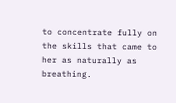to concentrate fully on the skills that came to her as naturally as breathing.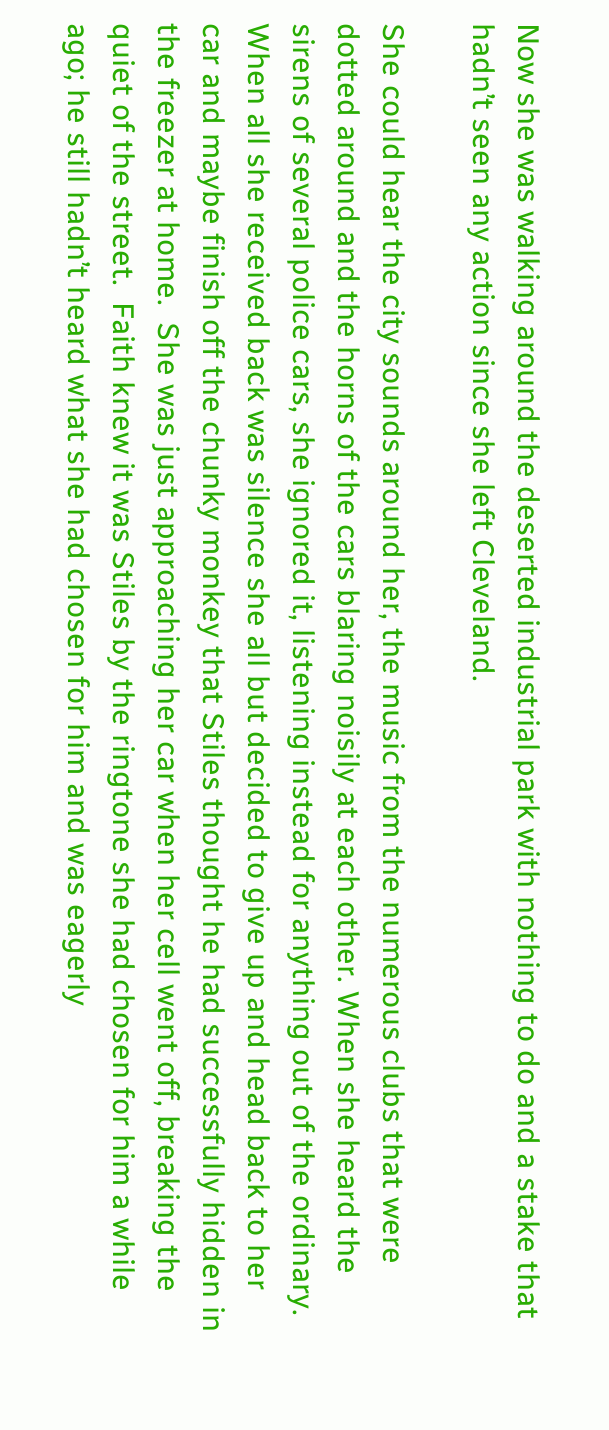Now she was walking around the deserted industrial park with nothing to do and a stake that hadn’t seen any action since she left Cleveland.

She could hear the city sounds around her, the music from the numerous clubs that were dotted around and the horns of the cars blaring noisily at each other. When she heard the sirens of several police cars, she ignored it, listening instead for anything out of the ordinary. When all she received back was silence she all but decided to give up and head back to her car and maybe finish off the chunky monkey that Stiles thought he had successfully hidden in the freezer at home.  She was just approaching her car when her cell went off, breaking the quiet of the street.  Faith knew it was Stiles by the ringtone she had chosen for him a while ago; he still hadn’t heard what she had chosen for him and was eagerly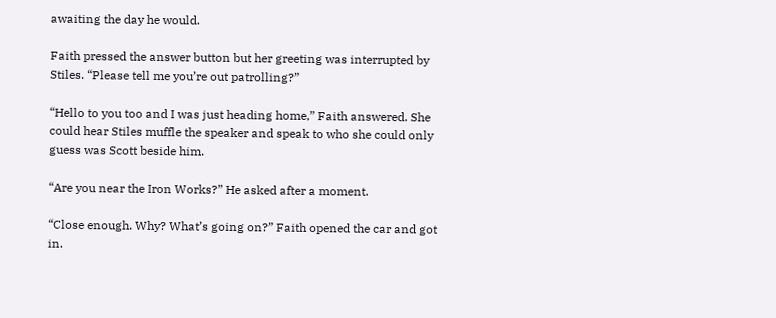awaiting the day he would.

Faith pressed the answer button but her greeting was interrupted by Stiles. “Please tell me you’re out patrolling?”

“Hello to you too and I was just heading home,” Faith answered. She could hear Stiles muffle the speaker and speak to who she could only guess was Scott beside him.

“Are you near the Iron Works?” He asked after a moment.

“Close enough. Why? What’s going on?” Faith opened the car and got in.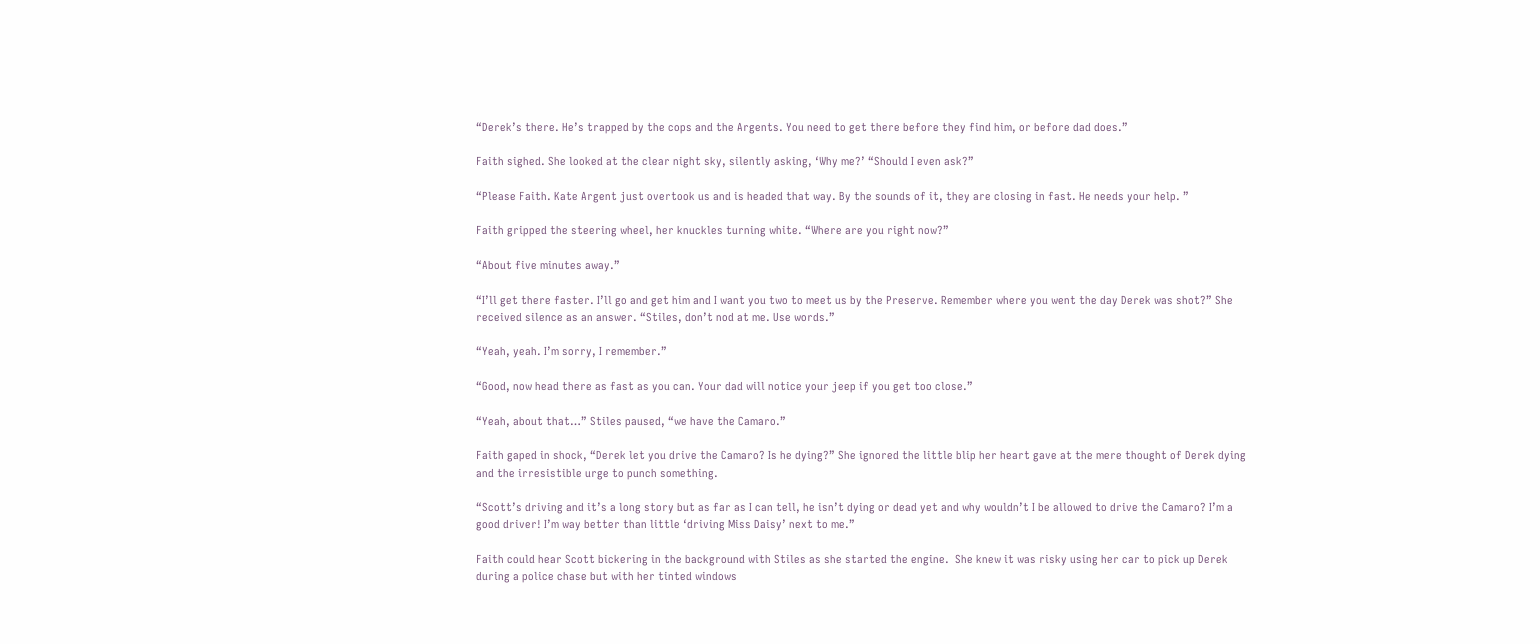“Derek’s there. He’s trapped by the cops and the Argents. You need to get there before they find him, or before dad does.”

Faith sighed. She looked at the clear night sky, silently asking, ‘Why me?’ “Should I even ask?”

“Please Faith. Kate Argent just overtook us and is headed that way. By the sounds of it, they are closing in fast. He needs your help. ”

Faith gripped the steering wheel, her knuckles turning white. “Where are you right now?”

“About five minutes away.”

“I’ll get there faster. I’ll go and get him and I want you two to meet us by the Preserve. Remember where you went the day Derek was shot?” She received silence as an answer. “Stiles, don’t nod at me. Use words.”

“Yeah, yeah. I’m sorry, I remember.”

“Good, now head there as fast as you can. Your dad will notice your jeep if you get too close.”

“Yeah, about that…” Stiles paused, “we have the Camaro.”

Faith gaped in shock, “Derek let you drive the Camaro? Is he dying?” She ignored the little blip her heart gave at the mere thought of Derek dying and the irresistible urge to punch something.

“Scott’s driving and it’s a long story but as far as I can tell, he isn’t dying or dead yet and why wouldn’t I be allowed to drive the Camaro? I’m a good driver! I’m way better than little ‘driving Miss Daisy’ next to me.”

Faith could hear Scott bickering in the background with Stiles as she started the engine.  She knew it was risky using her car to pick up Derek during a police chase but with her tinted windows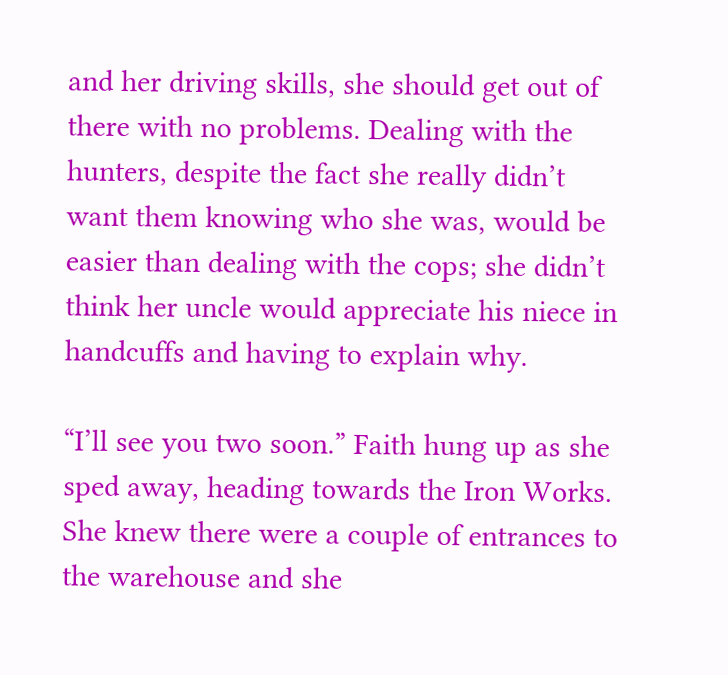and her driving skills, she should get out of there with no problems. Dealing with the hunters, despite the fact she really didn’t want them knowing who she was, would be easier than dealing with the cops; she didn’t think her uncle would appreciate his niece in handcuffs and having to explain why.

“I’ll see you two soon.” Faith hung up as she sped away, heading towards the Iron Works. She knew there were a couple of entrances to the warehouse and she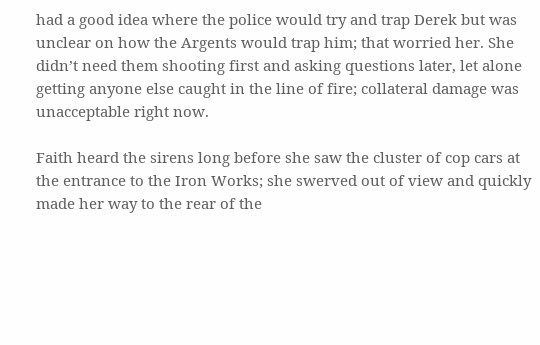had a good idea where the police would try and trap Derek but was unclear on how the Argents would trap him; that worried her. She didn’t need them shooting first and asking questions later, let alone getting anyone else caught in the line of fire; collateral damage was unacceptable right now.

Faith heard the sirens long before she saw the cluster of cop cars at the entrance to the Iron Works; she swerved out of view and quickly made her way to the rear of the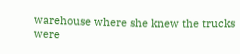warehouse where she knew the trucks were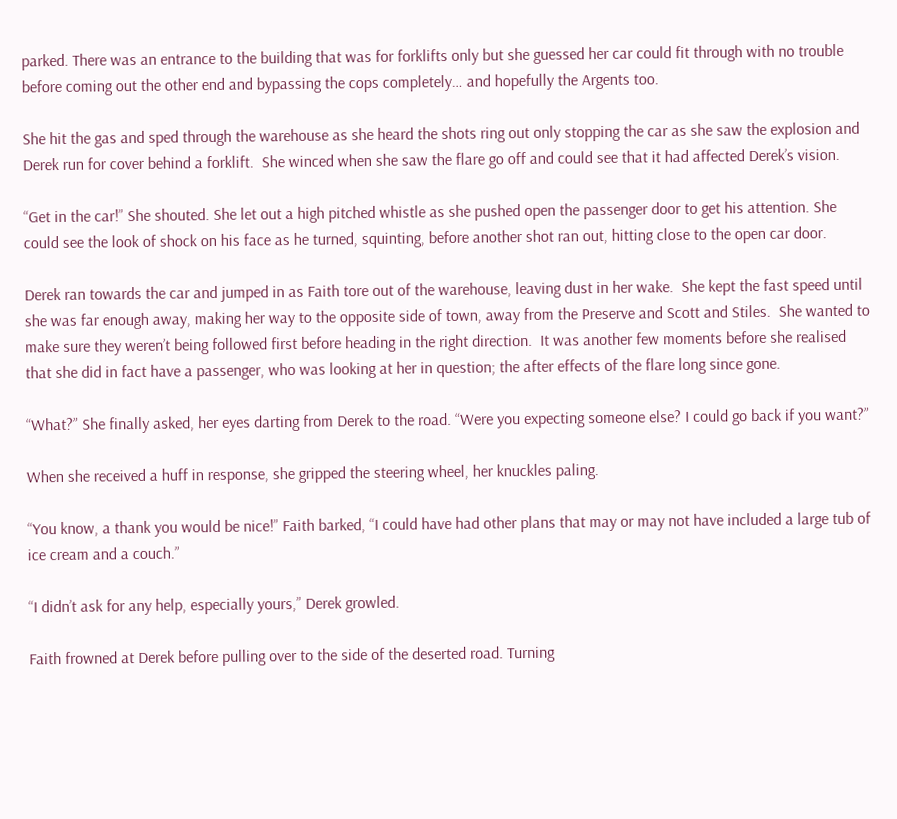parked. There was an entrance to the building that was for forklifts only but she guessed her car could fit through with no trouble before coming out the other end and bypassing the cops completely… and hopefully the Argents too.

She hit the gas and sped through the warehouse as she heard the shots ring out only stopping the car as she saw the explosion and Derek run for cover behind a forklift.  She winced when she saw the flare go off and could see that it had affected Derek’s vision.

“Get in the car!” She shouted. She let out a high pitched whistle as she pushed open the passenger door to get his attention. She could see the look of shock on his face as he turned, squinting, before another shot ran out, hitting close to the open car door.

Derek ran towards the car and jumped in as Faith tore out of the warehouse, leaving dust in her wake.  She kept the fast speed until she was far enough away, making her way to the opposite side of town, away from the Preserve and Scott and Stiles.  She wanted to make sure they weren’t being followed first before heading in the right direction.  It was another few moments before she realised that she did in fact have a passenger, who was looking at her in question; the after effects of the flare long since gone.

“What?” She finally asked, her eyes darting from Derek to the road. “Were you expecting someone else? I could go back if you want?”

When she received a huff in response, she gripped the steering wheel, her knuckles paling.

“You know, a thank you would be nice!” Faith barked, “I could have had other plans that may or may not have included a large tub of ice cream and a couch.”

“I didn’t ask for any help, especially yours,” Derek growled.

Faith frowned at Derek before pulling over to the side of the deserted road. Turning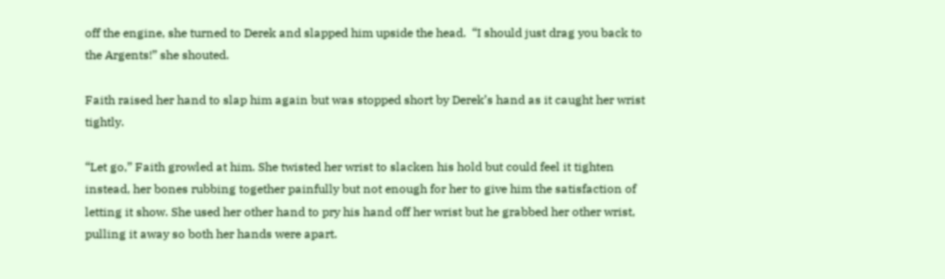off the engine, she turned to Derek and slapped him upside the head.  “I should just drag you back to the Argents!” she shouted.

Faith raised her hand to slap him again but was stopped short by Derek’s hand as it caught her wrist tightly.

“Let go,” Faith growled at him. She twisted her wrist to slacken his hold but could feel it tighten instead, her bones rubbing together painfully but not enough for her to give him the satisfaction of letting it show. She used her other hand to pry his hand off her wrist but he grabbed her other wrist, pulling it away so both her hands were apart.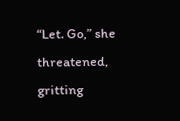“Let. Go,” she threatened, gritting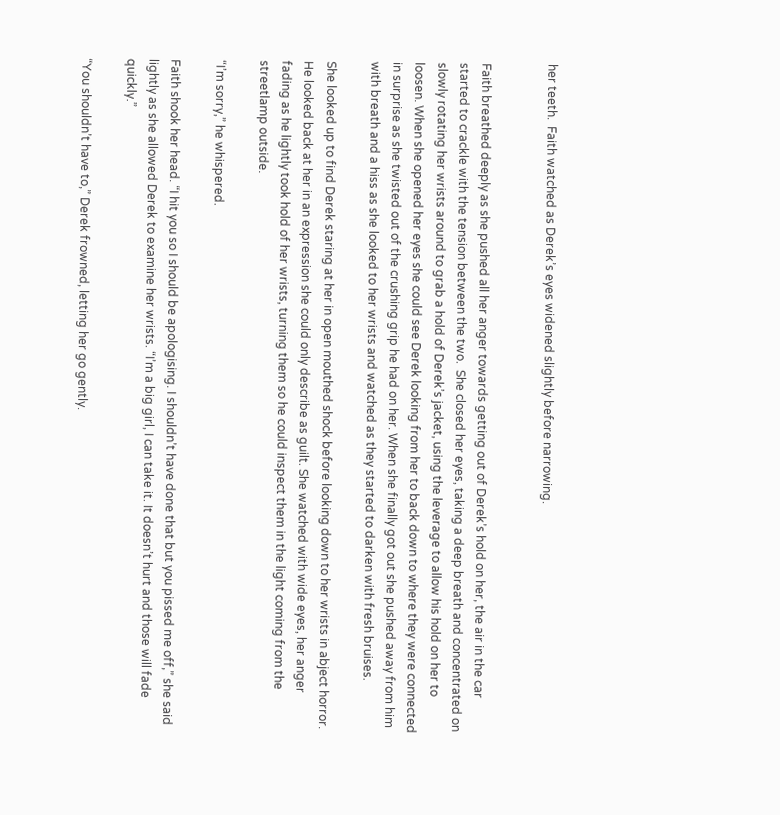her teeth.  Faith watched as Derek’s eyes widened slightly before narrowing.


Faith breathed deeply as she pushed all her anger towards getting out of Derek’s hold on her, the air in the car started to crackle with the tension between the two.  She closed her eyes, taking a deep breath and concentrated on slowly rotating her wrists around to grab a hold of Derek’s jacket, using the leverage to allow his hold on her to loosen. When she opened her eyes she could see Derek looking from her to back down to where they were connected in surprise as she twisted out of the crushing grip he had on her. When she finally got out she pushed away from him with breath and a hiss as she looked to her wrists and watched as they started to darken with fresh bruises.

She looked up to find Derek staring at her in open mouthed shock before looking down to her wrists in abject horror. He looked back at her in an expression she could only describe as guilt. She watched with wide eyes, her anger fading as he lightly took hold of her wrists, turning them so he could inspect them in the light coming from the streetlamp outside.

“I’m sorry,” he whispered.

Faith shook her head. “I hit you so I should be apologising. I shouldn’t have done that but you pissed me off,” she said lightly as she allowed Derek to examine her wrists. “I’m a big girl, I can take it. It doesn’t hurt and those will fade quickly.”

“You shouldn’t have to,” Derek frowned, letting her go gently.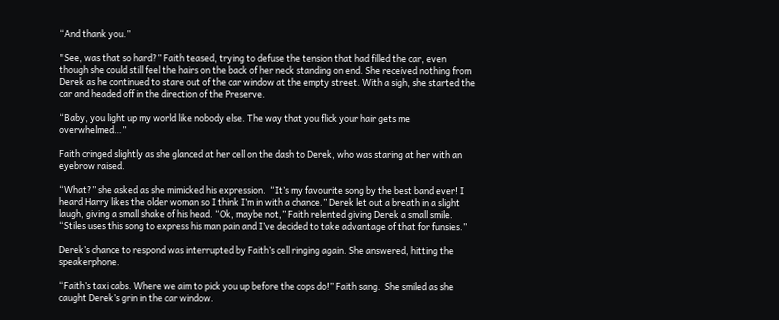“And thank you.”

"See, was that so hard?” Faith teased, trying to defuse the tension that had filled the car, even though she could still feel the hairs on the back of her neck standing on end. She received nothing from Derek as he continued to stare out of the car window at the empty street. With a sigh, she started the car and headed off in the direction of the Preserve.

“Baby, you light up my world like nobody else. The way that you flick your hair gets me overwhelmed…”

Faith cringed slightly as she glanced at her cell on the dash to Derek, who was staring at her with an eyebrow raised.

“What?” she asked as she mimicked his expression.  “It’s my favourite song by the best band ever! I heard Harry likes the older woman so I think I’m in with a chance.” Derek let out a breath in a slight laugh, giving a small shake of his head. “Ok, maybe not,” Faith relented giving Derek a small smile. “Stiles uses this song to express his man pain and I’ve decided to take advantage of that for funsies.”

Derek’s chance to respond was interrupted by Faith’s cell ringing again. She answered, hitting the speakerphone.

“Faith’s taxi cabs. Where we aim to pick you up before the cops do!” Faith sang.  She smiled as she caught Derek’s grin in the car window.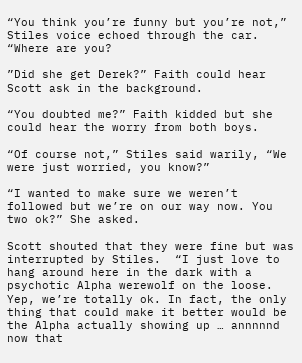“You think you’re funny but you’re not,” Stiles voice echoed through the car. “Where are you?

”Did she get Derek?” Faith could hear Scott ask in the background.

“You doubted me?” Faith kidded but she could hear the worry from both boys.

“Of course not,” Stiles said warily, “We were just worried, you know?”

“I wanted to make sure we weren’t followed but we’re on our way now. You two ok?” She asked.

Scott shouted that they were fine but was interrupted by Stiles.  “I just love to hang around here in the dark with a psychotic Alpha werewolf on the loose. Yep, we’re totally ok. In fact, the only thing that could make it better would be the Alpha actually showing up … annnnnd now that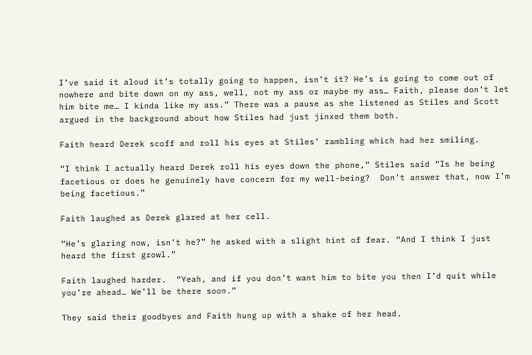I’ve said it aloud it’s totally going to happen, isn’t it? He’s is going to come out of nowhere and bite down on my ass, well, not my ass or maybe my ass… Faith, please don’t let him bite me… I kinda like my ass.” There was a pause as she listened as Stiles and Scott argued in the background about how Stiles had just jinxed them both.

Faith heard Derek scoff and roll his eyes at Stiles’ rambling which had her smiling.

“I think I actually heard Derek roll his eyes down the phone,” Stiles said “Is he being facetious or does he genuinely have concern for my well-being?  Don’t answer that, now I’m being facetious.”

Faith laughed as Derek glared at her cell.

“He’s glaring now, isn’t he?” he asked with a slight hint of fear. “And I think I just heard the first growl.”

Faith laughed harder.  “Yeah, and if you don’t want him to bite you then I’d quit while you’re ahead… We’ll be there soon.”

They said their goodbyes and Faith hung up with a shake of her head.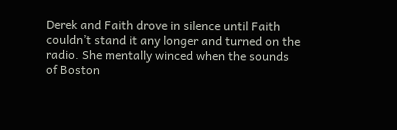Derek and Faith drove in silence until Faith couldn’t stand it any longer and turned on the radio. She mentally winced when the sounds of Boston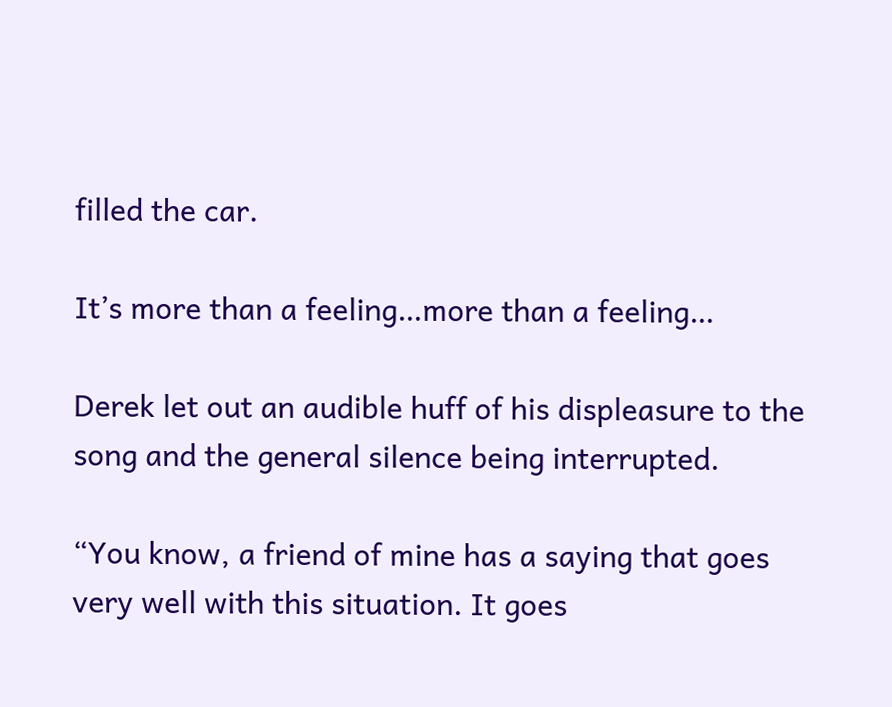filled the car.

It’s more than a feeling…more than a feeling…

Derek let out an audible huff of his displeasure to the song and the general silence being interrupted.

“You know, a friend of mine has a saying that goes very well with this situation. It goes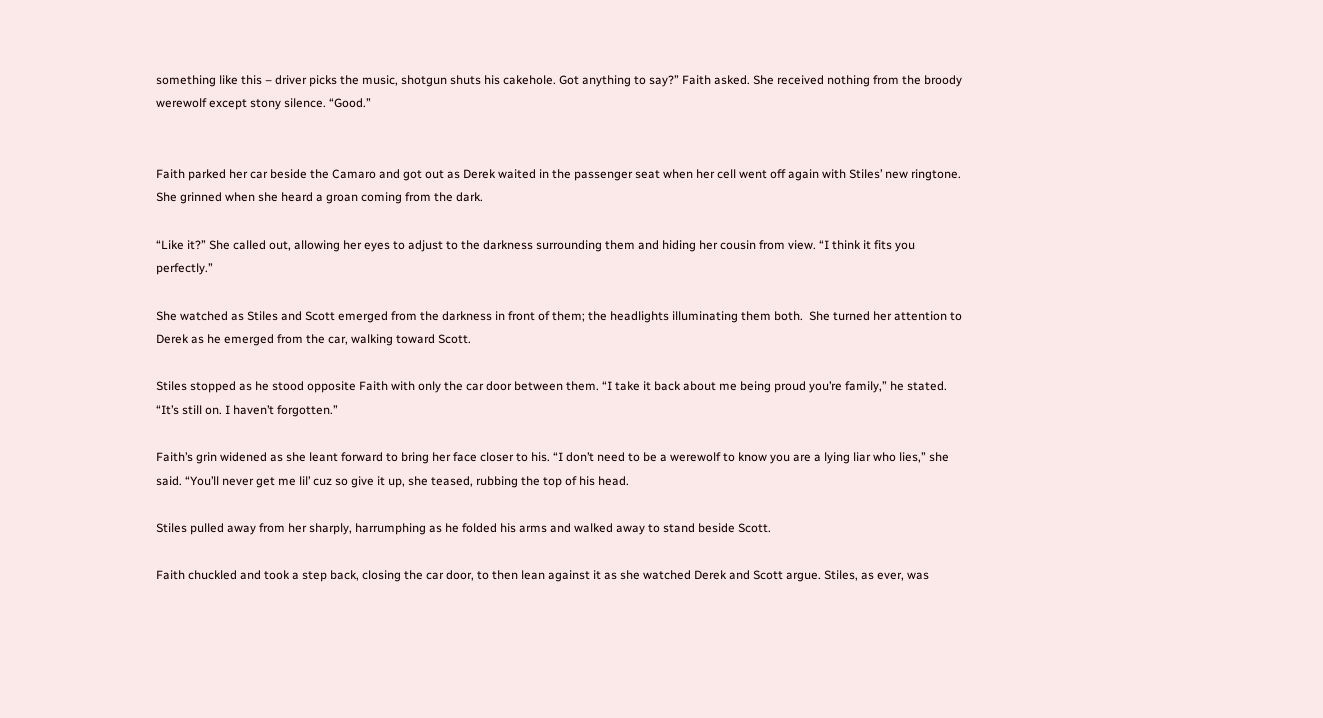something like this – driver picks the music, shotgun shuts his cakehole. Got anything to say?” Faith asked. She received nothing from the broody werewolf except stony silence. “Good.”


Faith parked her car beside the Camaro and got out as Derek waited in the passenger seat when her cell went off again with Stiles’ new ringtone. She grinned when she heard a groan coming from the dark.

“Like it?” She called out, allowing her eyes to adjust to the darkness surrounding them and hiding her cousin from view. “I think it fits you perfectly.”

She watched as Stiles and Scott emerged from the darkness in front of them; the headlights illuminating them both.  She turned her attention to Derek as he emerged from the car, walking toward Scott.

Stiles stopped as he stood opposite Faith with only the car door between them. “I take it back about me being proud you’re family,” he stated. “It’s still on. I haven’t forgotten.”

Faith’s grin widened as she leant forward to bring her face closer to his. “I don’t need to be a werewolf to know you are a lying liar who lies,” she said. “You’ll never get me lil’ cuz so give it up, she teased, rubbing the top of his head.

Stiles pulled away from her sharply, harrumphing as he folded his arms and walked away to stand beside Scott.

Faith chuckled and took a step back, closing the car door, to then lean against it as she watched Derek and Scott argue. Stiles, as ever, was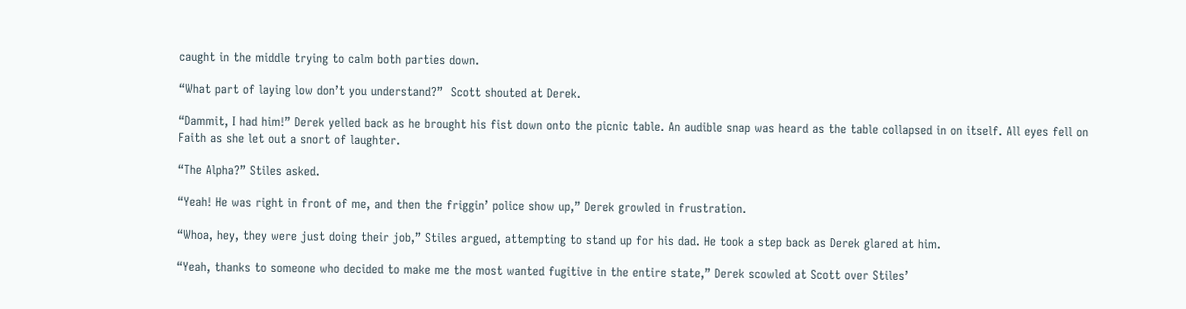caught in the middle trying to calm both parties down.

“What part of laying low don’t you understand?”  Scott shouted at Derek.

“Dammit, I had him!” Derek yelled back as he brought his fist down onto the picnic table. An audible snap was heard as the table collapsed in on itself. All eyes fell on Faith as she let out a snort of laughter.

“The Alpha?” Stiles asked.

“Yeah! He was right in front of me, and then the friggin’ police show up,” Derek growled in frustration.

“Whoa, hey, they were just doing their job,” Stiles argued, attempting to stand up for his dad. He took a step back as Derek glared at him.

“Yeah, thanks to someone who decided to make me the most wanted fugitive in the entire state,” Derek scowled at Scott over Stiles’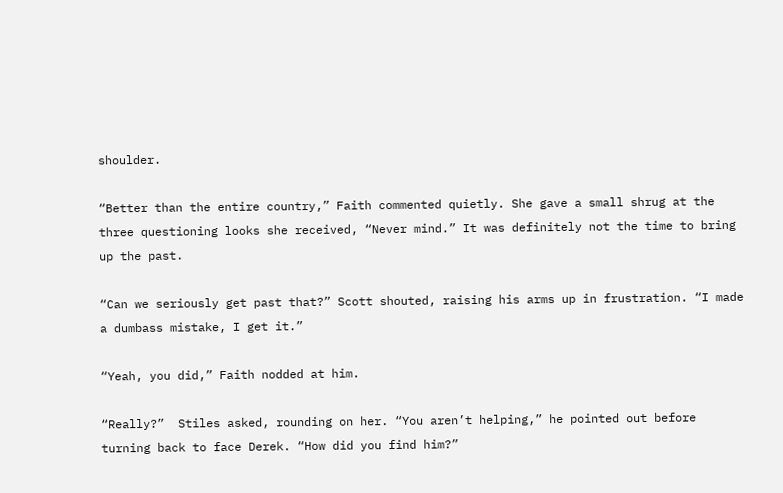shoulder.

“Better than the entire country,” Faith commented quietly. She gave a small shrug at the three questioning looks she received, “Never mind.” It was definitely not the time to bring up the past.

“Can we seriously get past that?” Scott shouted, raising his arms up in frustration. “I made a dumbass mistake, I get it.”

“Yeah, you did,” Faith nodded at him.

“Really?”  Stiles asked, rounding on her. “You aren’t helping,” he pointed out before turning back to face Derek. “How did you find him?”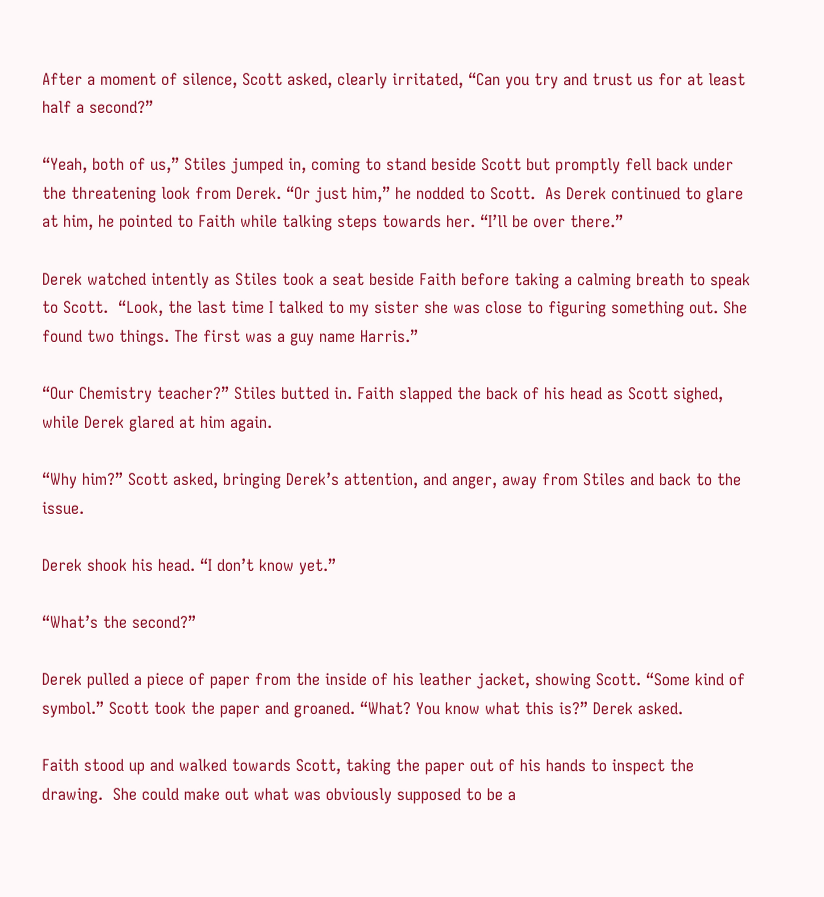After a moment of silence, Scott asked, clearly irritated, “Can you try and trust us for at least half a second?”

“Yeah, both of us,” Stiles jumped in, coming to stand beside Scott but promptly fell back under the threatening look from Derek. “Or just him,” he nodded to Scott.  As Derek continued to glare at him, he pointed to Faith while talking steps towards her. “I’ll be over there.”

Derek watched intently as Stiles took a seat beside Faith before taking a calming breath to speak to Scott.  “Look, the last time I talked to my sister she was close to figuring something out. She found two things. The first was a guy name Harris.”

“Our Chemistry teacher?” Stiles butted in. Faith slapped the back of his head as Scott sighed, while Derek glared at him again.

“Why him?” Scott asked, bringing Derek’s attention, and anger, away from Stiles and back to the issue.

Derek shook his head. “I don’t know yet.”

“What’s the second?”

Derek pulled a piece of paper from the inside of his leather jacket, showing Scott. “Some kind of symbol.” Scott took the paper and groaned. “What? You know what this is?” Derek asked.

Faith stood up and walked towards Scott, taking the paper out of his hands to inspect the drawing.  She could make out what was obviously supposed to be a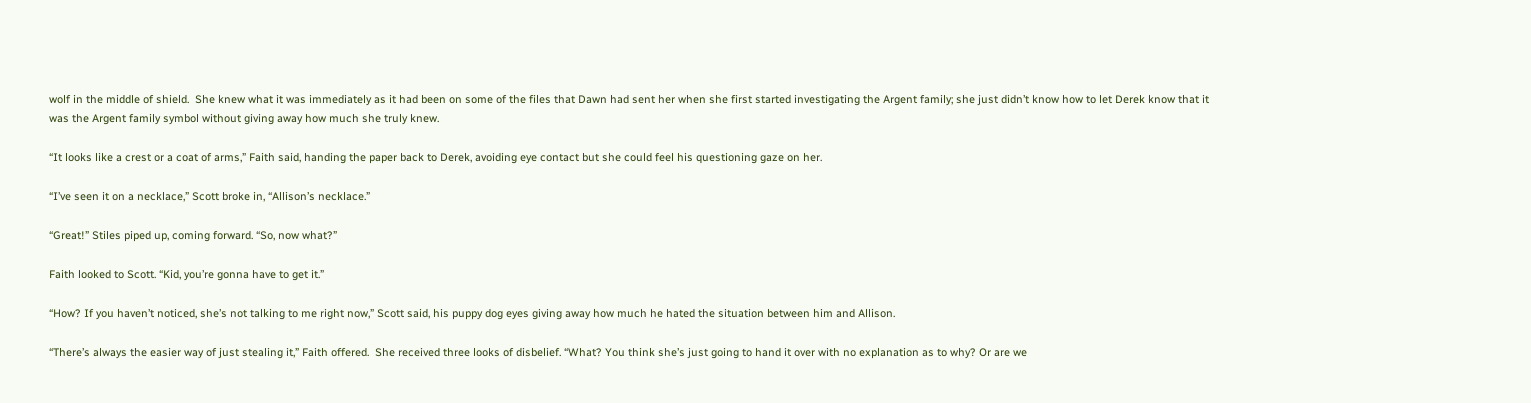wolf in the middle of shield.  She knew what it was immediately as it had been on some of the files that Dawn had sent her when she first started investigating the Argent family; she just didn’t know how to let Derek know that it was the Argent family symbol without giving away how much she truly knew.

“It looks like a crest or a coat of arms,” Faith said, handing the paper back to Derek, avoiding eye contact but she could feel his questioning gaze on her.

“I’ve seen it on a necklace,” Scott broke in, “Allison’s necklace.”

“Great!” Stiles piped up, coming forward. “So, now what?”

Faith looked to Scott. “Kid, you’re gonna have to get it.”

“How? If you haven’t noticed, she’s not talking to me right now,” Scott said, his puppy dog eyes giving away how much he hated the situation between him and Allison.

“There’s always the easier way of just stealing it,” Faith offered.  She received three looks of disbelief. “What? You think she’s just going to hand it over with no explanation as to why? Or are we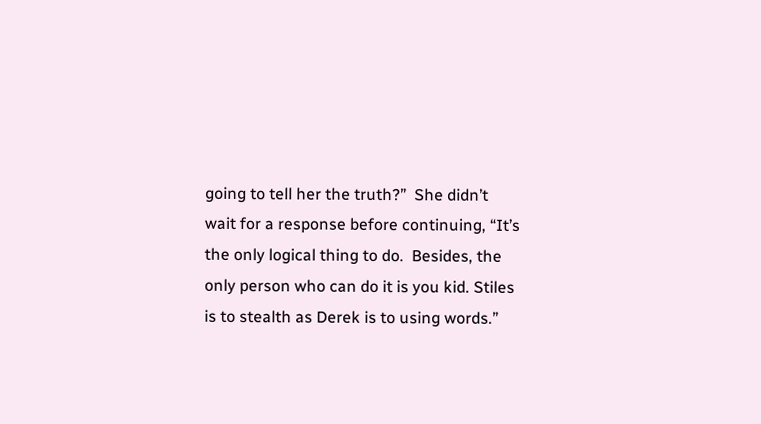going to tell her the truth?”  She didn’t wait for a response before continuing, “It’s the only logical thing to do.  Besides, the only person who can do it is you kid. Stiles is to stealth as Derek is to using words.”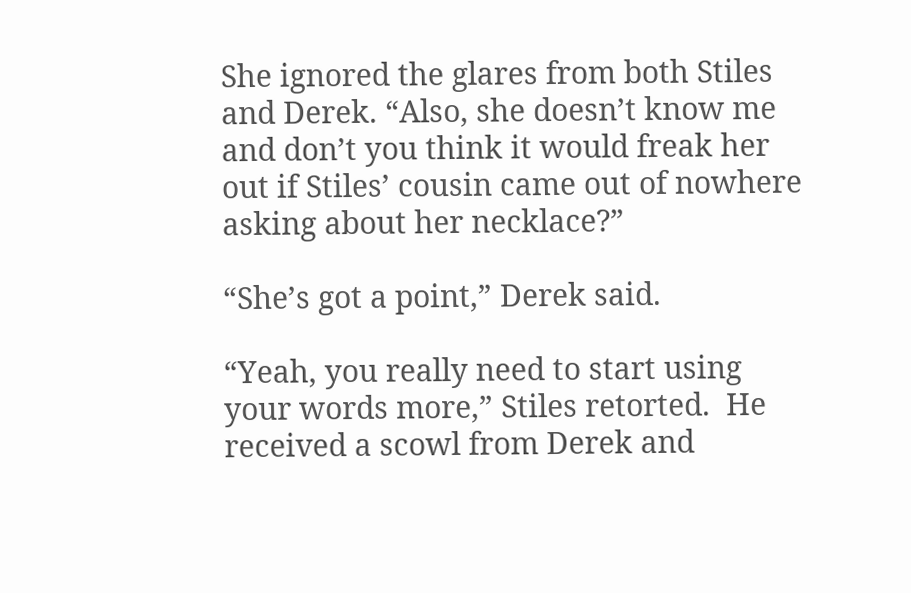She ignored the glares from both Stiles and Derek. “Also, she doesn’t know me and don’t you think it would freak her out if Stiles’ cousin came out of nowhere asking about her necklace?”

“She’s got a point,” Derek said.

“Yeah, you really need to start using your words more,” Stiles retorted.  He received a scowl from Derek and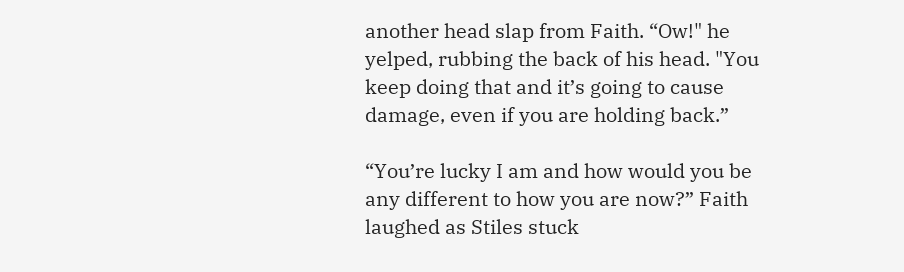another head slap from Faith. “Ow!" he yelped, rubbing the back of his head. "You keep doing that and it’s going to cause damage, even if you are holding back.”

“You’re lucky I am and how would you be any different to how you are now?” Faith laughed as Stiles stuck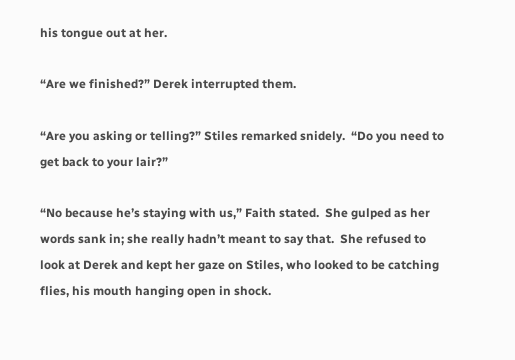his tongue out at her.

“Are we finished?” Derek interrupted them.

“Are you asking or telling?” Stiles remarked snidely.  “Do you need to get back to your lair?”

“No because he’s staying with us,” Faith stated.  She gulped as her words sank in; she really hadn’t meant to say that.  She refused to look at Derek and kept her gaze on Stiles, who looked to be catching flies, his mouth hanging open in shock.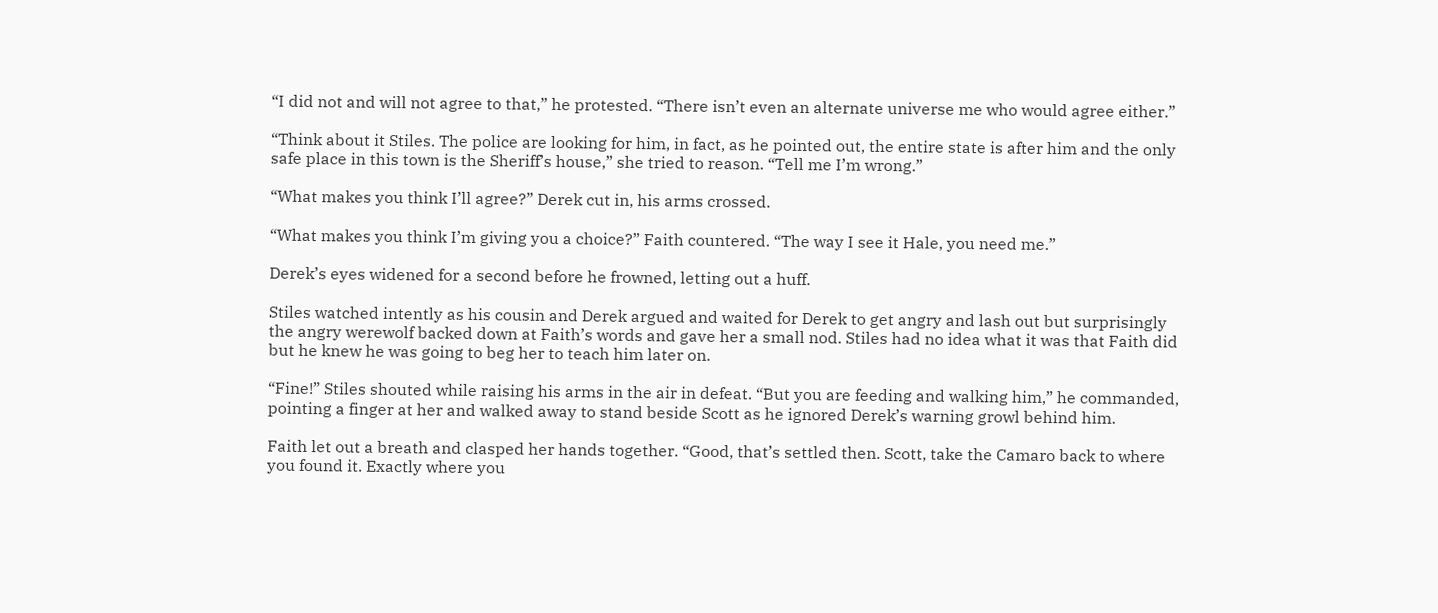“I did not and will not agree to that,” he protested. “There isn’t even an alternate universe me who would agree either.”

“Think about it Stiles. The police are looking for him, in fact, as he pointed out, the entire state is after him and the only safe place in this town is the Sheriff’s house,” she tried to reason. “Tell me I’m wrong.”

“What makes you think I’ll agree?” Derek cut in, his arms crossed.

“What makes you think I’m giving you a choice?” Faith countered. “The way I see it Hale, you need me.”

Derek’s eyes widened for a second before he frowned, letting out a huff.

Stiles watched intently as his cousin and Derek argued and waited for Derek to get angry and lash out but surprisingly the angry werewolf backed down at Faith’s words and gave her a small nod. Stiles had no idea what it was that Faith did but he knew he was going to beg her to teach him later on.

“Fine!” Stiles shouted while raising his arms in the air in defeat. “But you are feeding and walking him,” he commanded, pointing a finger at her and walked away to stand beside Scott as he ignored Derek’s warning growl behind him.

Faith let out a breath and clasped her hands together. “Good, that’s settled then. Scott, take the Camaro back to where you found it. Exactly where you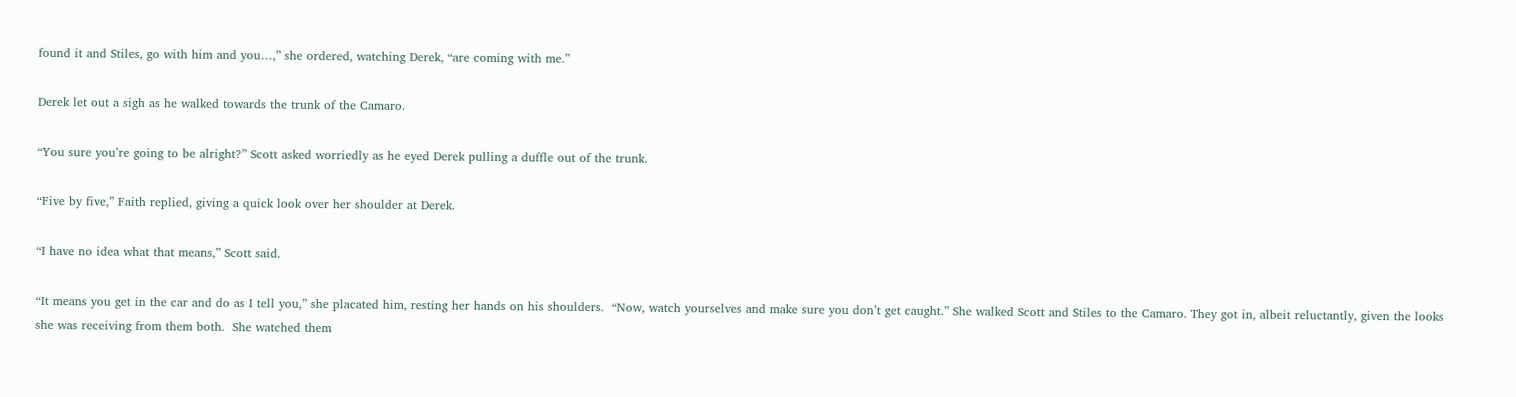found it and Stiles, go with him and you…,” she ordered, watching Derek, “are coming with me.”

Derek let out a sigh as he walked towards the trunk of the Camaro.

“You sure you’re going to be alright?” Scott asked worriedly as he eyed Derek pulling a duffle out of the trunk.

“Five by five,” Faith replied, giving a quick look over her shoulder at Derek.

“I have no idea what that means,” Scott said.

“It means you get in the car and do as I tell you,” she placated him, resting her hands on his shoulders.  “Now, watch yourselves and make sure you don’t get caught.” She walked Scott and Stiles to the Camaro. They got in, albeit reluctantly, given the looks she was receiving from them both.  She watched them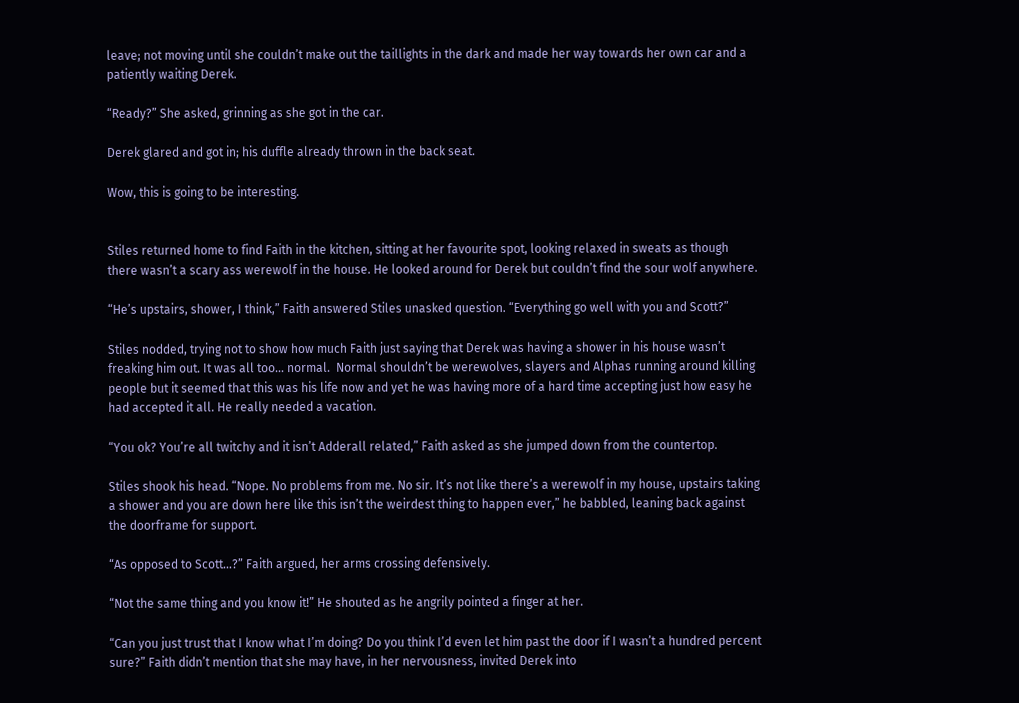leave; not moving until she couldn’t make out the taillights in the dark and made her way towards her own car and a patiently waiting Derek.

“Ready?” She asked, grinning as she got in the car.

Derek glared and got in; his duffle already thrown in the back seat.

Wow, this is going to be interesting.


Stiles returned home to find Faith in the kitchen, sitting at her favourite spot, looking relaxed in sweats as though there wasn’t a scary ass werewolf in the house. He looked around for Derek but couldn’t find the sour wolf anywhere.

“He’s upstairs, shower, I think,” Faith answered Stiles unasked question. “Everything go well with you and Scott?”

Stiles nodded, trying not to show how much Faith just saying that Derek was having a shower in his house wasn’t freaking him out. It was all too… normal.  Normal shouldn’t be werewolves, slayers and Alphas running around killing people but it seemed that this was his life now and yet he was having more of a hard time accepting just how easy he had accepted it all. He really needed a vacation.

“You ok? You’re all twitchy and it isn’t Adderall related,” Faith asked as she jumped down from the countertop.

Stiles shook his head. “Nope. No problems from me. No sir. It’s not like there’s a werewolf in my house, upstairs taking a shower and you are down here like this isn’t the weirdest thing to happen ever,” he babbled, leaning back against the doorframe for support.

“As opposed to Scott…?” Faith argued, her arms crossing defensively.

“Not the same thing and you know it!” He shouted as he angrily pointed a finger at her.

“Can you just trust that I know what I’m doing? Do you think I’d even let him past the door if I wasn’t a hundred percent sure?” Faith didn’t mention that she may have, in her nervousness, invited Derek into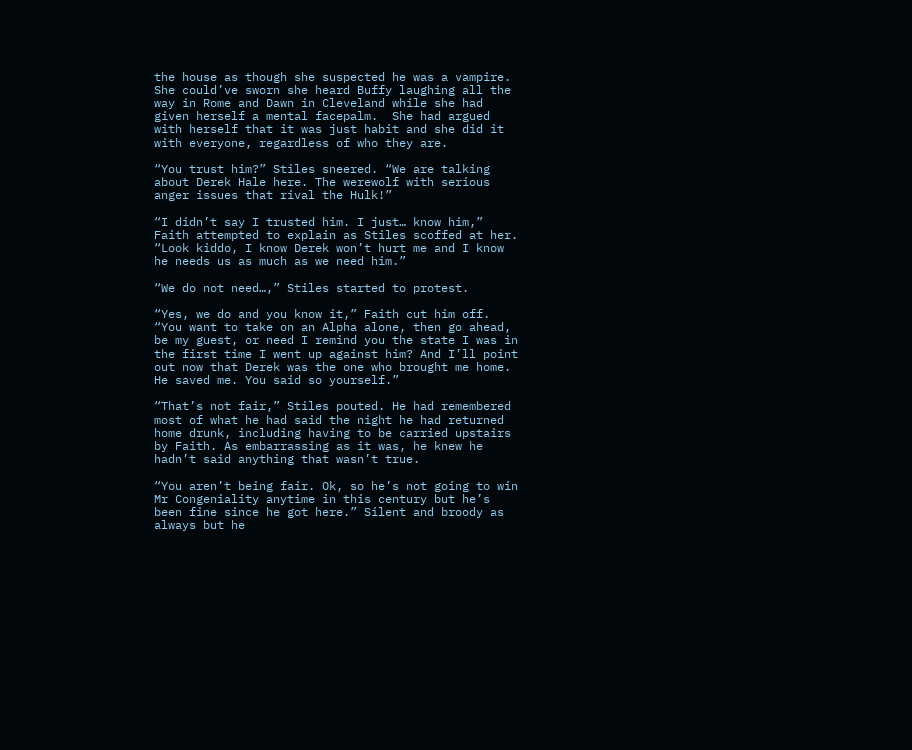the house as though she suspected he was a vampire. She could’ve sworn she heard Buffy laughing all the way in Rome and Dawn in Cleveland while she had given herself a mental facepalm.  She had argued with herself that it was just habit and she did it with everyone, regardless of who they are.

“You trust him?” Stiles sneered. “We are talking about Derek Hale here. The werewolf with serious anger issues that rival the Hulk!”

“I didn’t say I trusted him. I just… know him,” Faith attempted to explain as Stiles scoffed at her. “Look kiddo, I know Derek won’t hurt me and I know he needs us as much as we need him.”

“We do not need…,” Stiles started to protest.

“Yes, we do and you know it,” Faith cut him off.  “You want to take on an Alpha alone, then go ahead, be my guest, or need I remind you the state I was in the first time I went up against him? And I’ll point out now that Derek was the one who brought me home. He saved me. You said so yourself.”

“That’s not fair,” Stiles pouted. He had remembered most of what he had said the night he had returned home drunk, including having to be carried upstairs by Faith. As embarrassing as it was, he knew he hadn’t said anything that wasn’t true.

“You aren’t being fair. Ok, so he’s not going to win Mr Congeniality anytime in this century but he’s been fine since he got here.” Silent and broody as always but he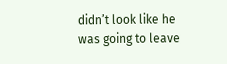didn’t look like he was going to leave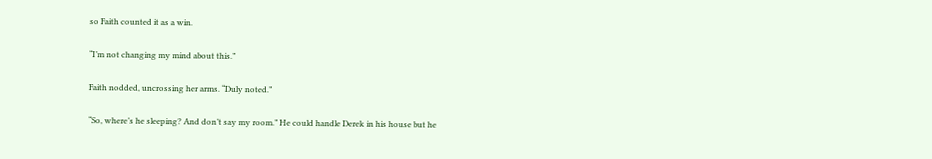so Faith counted it as a win.

“I’m not changing my mind about this.”

Faith nodded, uncrossing her arms. “Duly noted.”

“So, where’s he sleeping? And don’t say my room.” He could handle Derek in his house but he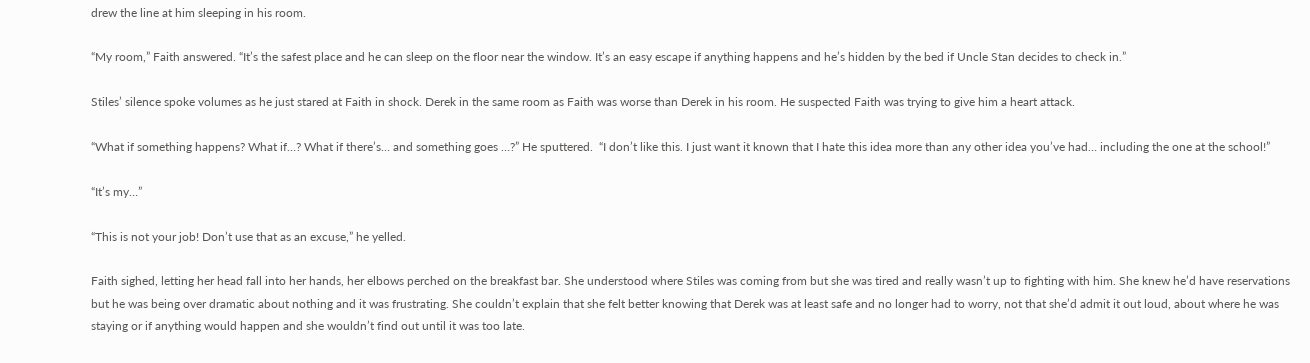drew the line at him sleeping in his room.

“My room,” Faith answered. “It’s the safest place and he can sleep on the floor near the window. It’s an easy escape if anything happens and he’s hidden by the bed if Uncle Stan decides to check in.”

Stiles’ silence spoke volumes as he just stared at Faith in shock. Derek in the same room as Faith was worse than Derek in his room. He suspected Faith was trying to give him a heart attack.

“What if something happens? What if…? What if there’s… and something goes …?” He sputtered.  “I don’t like this. I just want it known that I hate this idea more than any other idea you’ve had… including the one at the school!”

“It’s my…”

“This is not your job! Don’t use that as an excuse,” he yelled.

Faith sighed, letting her head fall into her hands, her elbows perched on the breakfast bar. She understood where Stiles was coming from but she was tired and really wasn’t up to fighting with him. She knew he’d have reservations but he was being over dramatic about nothing and it was frustrating. She couldn’t explain that she felt better knowing that Derek was at least safe and no longer had to worry, not that she’d admit it out loud, about where he was staying or if anything would happen and she wouldn’t find out until it was too late.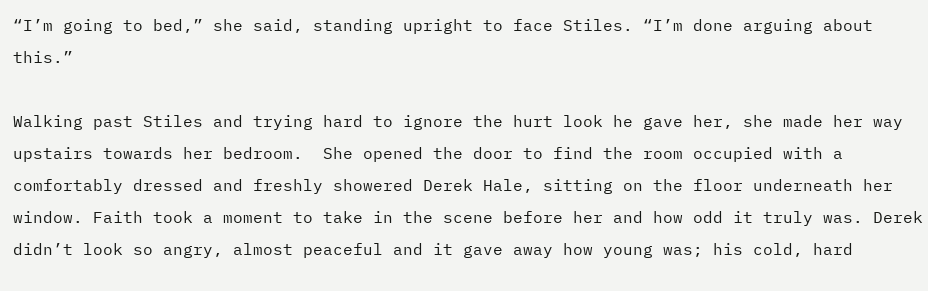“I’m going to bed,” she said, standing upright to face Stiles. “I’m done arguing about this.”

Walking past Stiles and trying hard to ignore the hurt look he gave her, she made her way upstairs towards her bedroom.  She opened the door to find the room occupied with a comfortably dressed and freshly showered Derek Hale, sitting on the floor underneath her window. Faith took a moment to take in the scene before her and how odd it truly was. Derek didn’t look so angry, almost peaceful and it gave away how young was; his cold, hard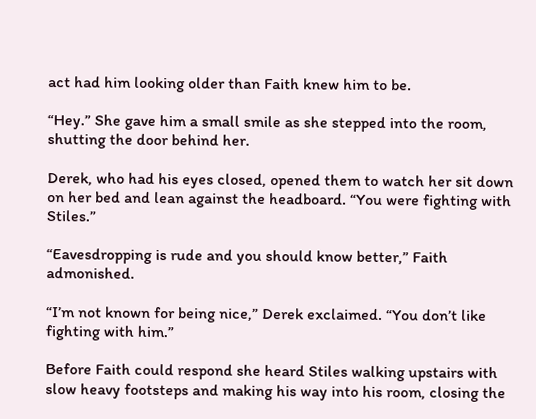act had him looking older than Faith knew him to be.

“Hey.” She gave him a small smile as she stepped into the room, shutting the door behind her.

Derek, who had his eyes closed, opened them to watch her sit down on her bed and lean against the headboard. “You were fighting with Stiles.”

“Eavesdropping is rude and you should know better,” Faith admonished.

“I’m not known for being nice,” Derek exclaimed. “You don’t like fighting with him.”

Before Faith could respond she heard Stiles walking upstairs with slow heavy footsteps and making his way into his room, closing the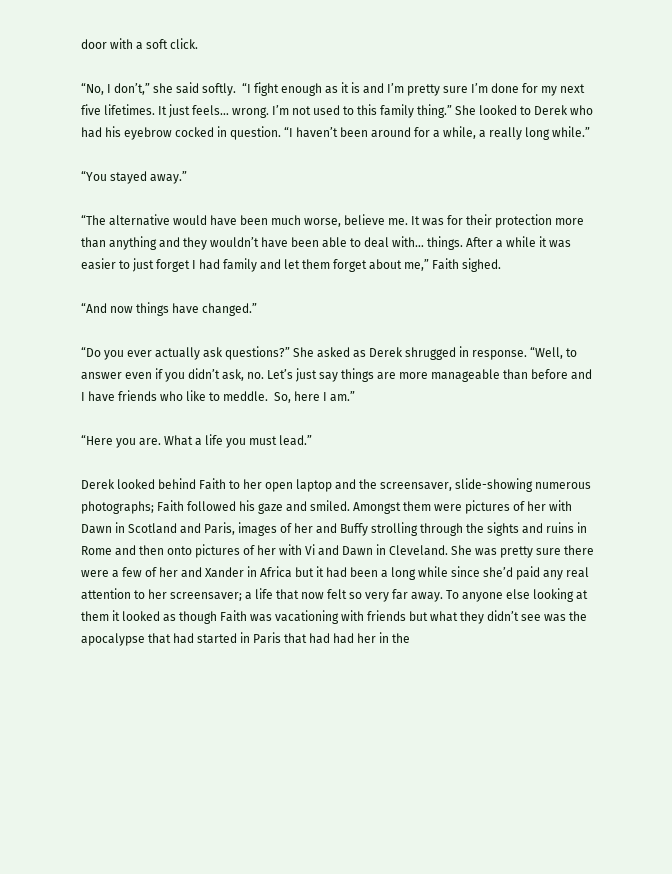door with a soft click.

“No, I don’t,” she said softly.  “I fight enough as it is and I’m pretty sure I’m done for my next five lifetimes. It just feels… wrong. I’m not used to this family thing.” She looked to Derek who had his eyebrow cocked in question. “I haven’t been around for a while, a really long while.”

“You stayed away.”

“The alternative would have been much worse, believe me. It was for their protection more than anything and they wouldn’t have been able to deal with… things. After a while it was easier to just forget I had family and let them forget about me,” Faith sighed.

“And now things have changed.”

“Do you ever actually ask questions?” She asked as Derek shrugged in response. “Well, to answer even if you didn’t ask, no. Let’s just say things are more manageable than before and I have friends who like to meddle.  So, here I am.”

“Here you are. What a life you must lead.”

Derek looked behind Faith to her open laptop and the screensaver, slide-showing numerous photographs; Faith followed his gaze and smiled. Amongst them were pictures of her with Dawn in Scotland and Paris, images of her and Buffy strolling through the sights and ruins in Rome and then onto pictures of her with Vi and Dawn in Cleveland. She was pretty sure there were a few of her and Xander in Africa but it had been a long while since she’d paid any real attention to her screensaver; a life that now felt so very far away. To anyone else looking at them it looked as though Faith was vacationing with friends but what they didn’t see was the apocalypse that had started in Paris that had had her in the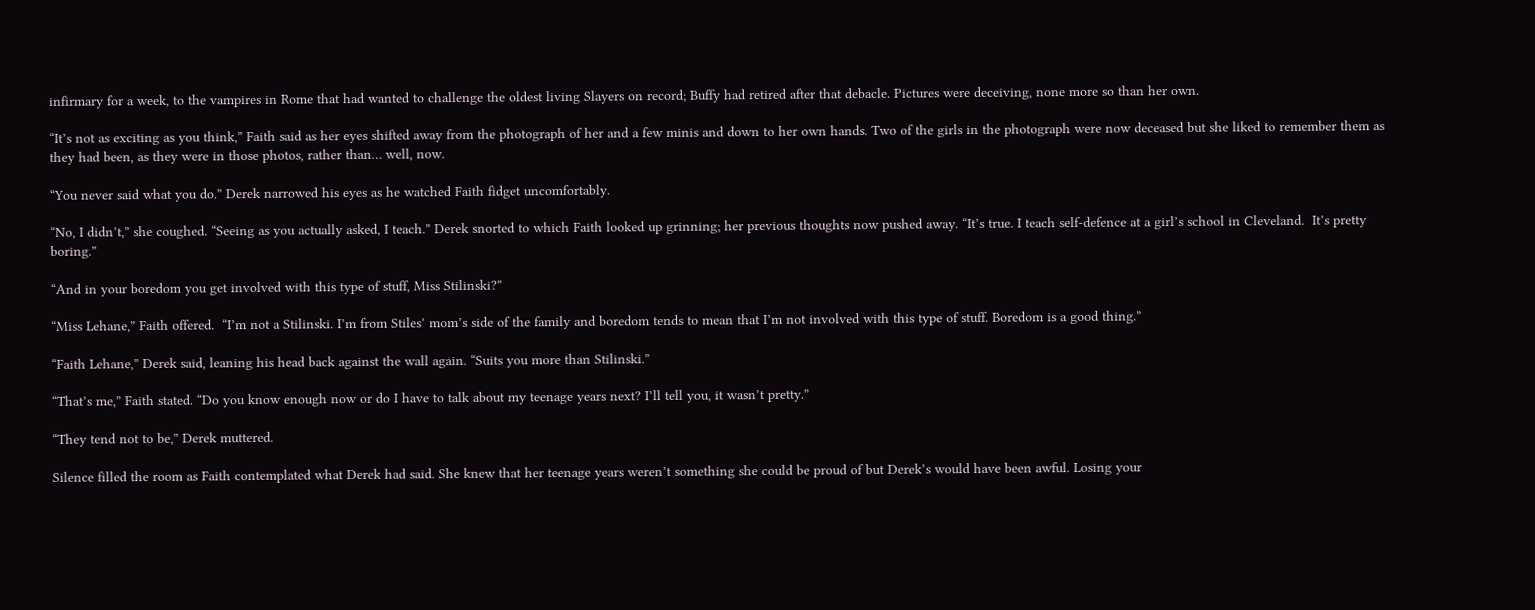infirmary for a week, to the vampires in Rome that had wanted to challenge the oldest living Slayers on record; Buffy had retired after that debacle. Pictures were deceiving, none more so than her own.

“It’s not as exciting as you think,” Faith said as her eyes shifted away from the photograph of her and a few minis and down to her own hands. Two of the girls in the photograph were now deceased but she liked to remember them as they had been, as they were in those photos, rather than… well, now.

“You never said what you do.” Derek narrowed his eyes as he watched Faith fidget uncomfortably.

“No, I didn’t,” she coughed. “Seeing as you actually asked, I teach.” Derek snorted to which Faith looked up grinning; her previous thoughts now pushed away. “It’s true. I teach self-defence at a girl’s school in Cleveland.  It’s pretty boring.”

“And in your boredom you get involved with this type of stuff, Miss Stilinski?”

“Miss Lehane,” Faith offered.  “I’m not a Stilinski. I’m from Stiles’ mom’s side of the family and boredom tends to mean that I’m not involved with this type of stuff. Boredom is a good thing.”

“Faith Lehane,” Derek said, leaning his head back against the wall again. “Suits you more than Stilinski.”

“That’s me,” Faith stated. “Do you know enough now or do I have to talk about my teenage years next? I’ll tell you, it wasn’t pretty.”

“They tend not to be,” Derek muttered.

Silence filled the room as Faith contemplated what Derek had said. She knew that her teenage years weren’t something she could be proud of but Derek’s would have been awful. Losing your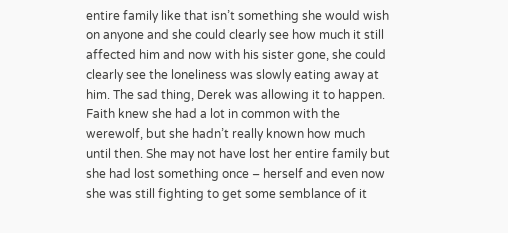entire family like that isn’t something she would wish on anyone and she could clearly see how much it still affected him and now with his sister gone, she could clearly see the loneliness was slowly eating away at him. The sad thing, Derek was allowing it to happen.  Faith knew she had a lot in common with the werewolf, but she hadn’t really known how much until then. She may not have lost her entire family but she had lost something once – herself and even now she was still fighting to get some semblance of it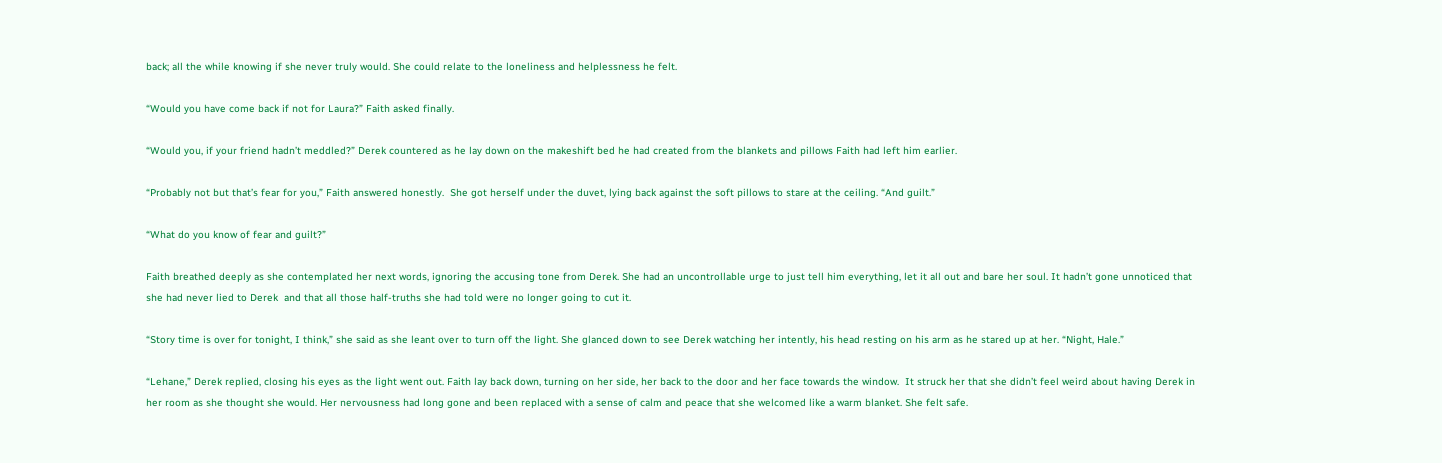back; all the while knowing if she never truly would. She could relate to the loneliness and helplessness he felt.

“Would you have come back if not for Laura?” Faith asked finally.

“Would you, if your friend hadn’t meddled?” Derek countered as he lay down on the makeshift bed he had created from the blankets and pillows Faith had left him earlier.

“Probably not but that’s fear for you,” Faith answered honestly.  She got herself under the duvet, lying back against the soft pillows to stare at the ceiling. “And guilt.”

“What do you know of fear and guilt?”

Faith breathed deeply as she contemplated her next words, ignoring the accusing tone from Derek. She had an uncontrollable urge to just tell him everything, let it all out and bare her soul. It hadn’t gone unnoticed that she had never lied to Derek  and that all those half-truths she had told were no longer going to cut it.

“Story time is over for tonight, I think,” she said as she leant over to turn off the light. She glanced down to see Derek watching her intently, his head resting on his arm as he stared up at her. “Night, Hale.”

“Lehane,” Derek replied, closing his eyes as the light went out. Faith lay back down, turning on her side, her back to the door and her face towards the window.  It struck her that she didn’t feel weird about having Derek in her room as she thought she would. Her nervousness had long gone and been replaced with a sense of calm and peace that she welcomed like a warm blanket. She felt safe.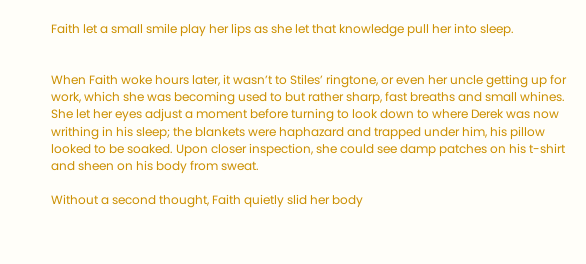Faith let a small smile play her lips as she let that knowledge pull her into sleep.


When Faith woke hours later, it wasn’t to Stiles’ ringtone, or even her uncle getting up for work, which she was becoming used to but rather sharp, fast breaths and small whines.  She let her eyes adjust a moment before turning to look down to where Derek was now writhing in his sleep; the blankets were haphazard and trapped under him, his pillow looked to be soaked. Upon closer inspection, she could see damp patches on his t-shirt and sheen on his body from sweat.

Without a second thought, Faith quietly slid her body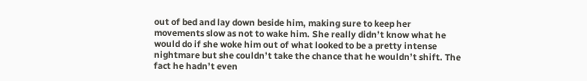out of bed and lay down beside him, making sure to keep her movements slow as not to wake him. She really didn’t know what he would do if she woke him out of what looked to be a pretty intense nightmare but she couldn’t take the chance that he wouldn’t shift. The fact he hadn’t even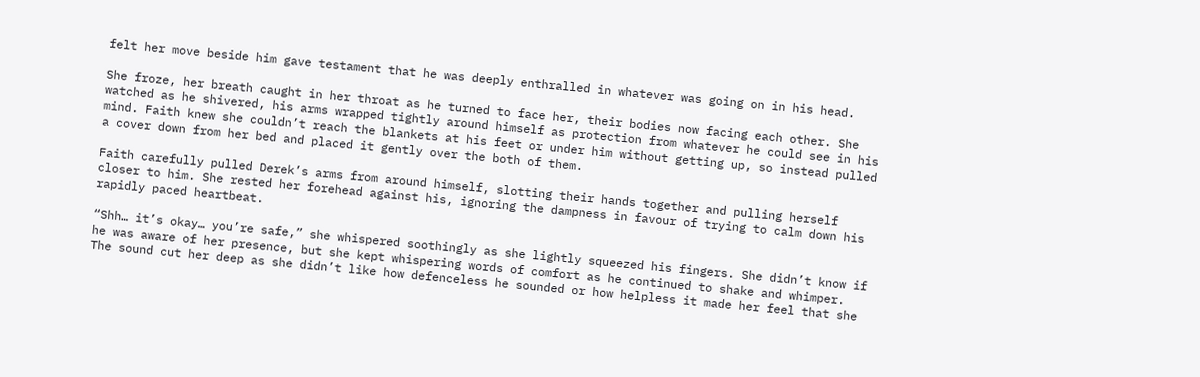felt her move beside him gave testament that he was deeply enthralled in whatever was going on in his head.

She froze, her breath caught in her throat as he turned to face her, their bodies now facing each other. She watched as he shivered, his arms wrapped tightly around himself as protection from whatever he could see in his mind. Faith knew she couldn’t reach the blankets at his feet or under him without getting up, so instead pulled a cover down from her bed and placed it gently over the both of them.

Faith carefully pulled Derek’s arms from around himself, slotting their hands together and pulling herself closer to him. She rested her forehead against his, ignoring the dampness in favour of trying to calm down his rapidly paced heartbeat.

“Shh… it’s okay… you’re safe,” she whispered soothingly as she lightly squeezed his fingers. She didn’t know if he was aware of her presence, but she kept whispering words of comfort as he continued to shake and whimper.  The sound cut her deep as she didn’t like how defenceless he sounded or how helpless it made her feel that she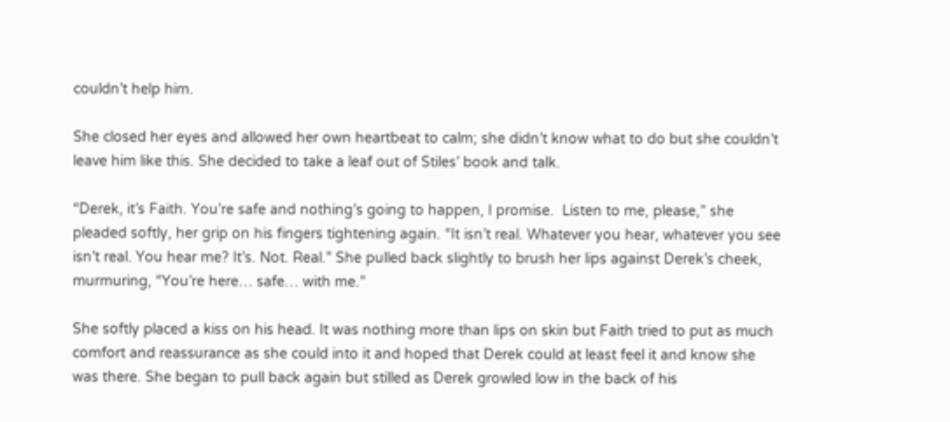couldn’t help him.

She closed her eyes and allowed her own heartbeat to calm; she didn’t know what to do but she couldn’t leave him like this. She decided to take a leaf out of Stiles’ book and talk.

“Derek, it’s Faith. You’re safe and nothing’s going to happen, I promise.  Listen to me, please,” she pleaded softly, her grip on his fingers tightening again. “It isn’t real. Whatever you hear, whatever you see isn’t real. You hear me? It’s. Not. Real.” She pulled back slightly to brush her lips against Derek’s cheek, murmuring, “You’re here… safe… with me.”

She softly placed a kiss on his head. It was nothing more than lips on skin but Faith tried to put as much comfort and reassurance as she could into it and hoped that Derek could at least feel it and know she was there. She began to pull back again but stilled as Derek growled low in the back of his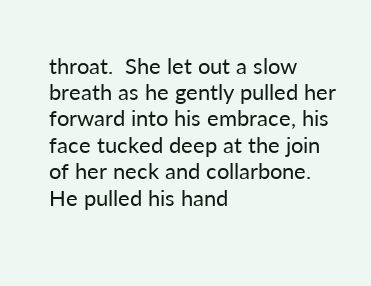throat.  She let out a slow breath as he gently pulled her forward into his embrace, his face tucked deep at the join of her neck and collarbone. He pulled his hand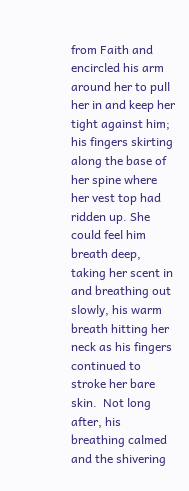from Faith and encircled his arm around her to pull her in and keep her tight against him; his fingers skirting along the base of her spine where her vest top had ridden up. She could feel him breath deep, taking her scent in and breathing out slowly, his warm breath hitting her neck as his fingers continued to stroke her bare skin.  Not long after, his breathing calmed and the shivering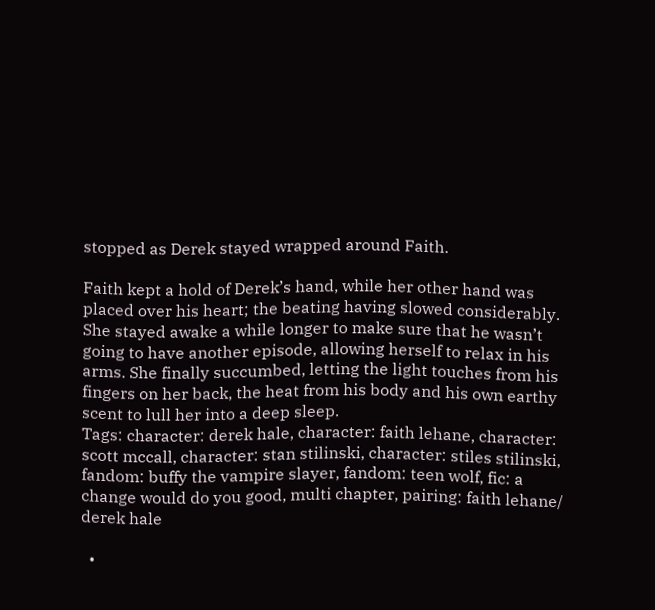stopped as Derek stayed wrapped around Faith.

Faith kept a hold of Derek’s hand, while her other hand was placed over his heart; the beating having slowed considerably.  She stayed awake a while longer to make sure that he wasn’t going to have another episode, allowing herself to relax in his arms. She finally succumbed, letting the light touches from his fingers on her back, the heat from his body and his own earthy scent to lull her into a deep sleep.
Tags: character: derek hale, character: faith lehane, character: scott mccall, character: stan stilinski, character: stiles stilinski, fandom: buffy the vampire slayer, fandom: teen wolf, fic: a change would do you good, multi chapter, pairing: faith lehane/ derek hale

  •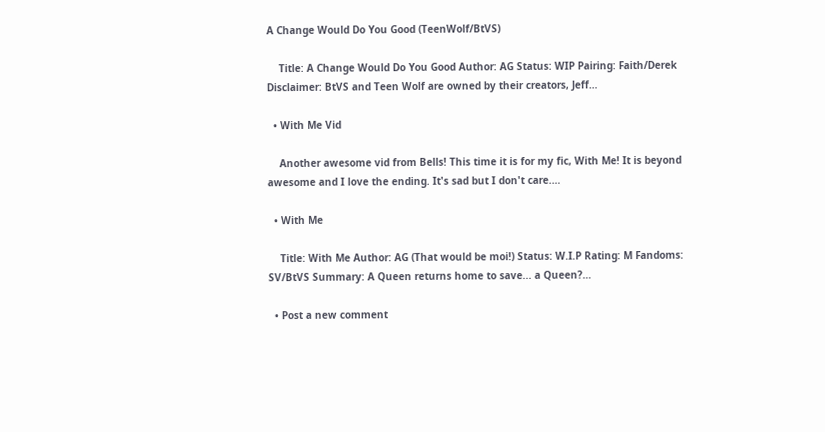A Change Would Do You Good (TeenWolf/BtVS)

    Title: A Change Would Do You Good Author: AG Status: WIP Pairing: Faith/Derek Disclaimer: BtVS and Teen Wolf are owned by their creators, Jeff…

  • With Me Vid

    Another awesome vid from Bells! This time it is for my fic, With Me! It is beyond awesome and I love the ending. It's sad but I don't care.…

  • With Me

    Title: With Me Author: AG (That would be moi!) Status: W.I.P Rating: M Fandoms: SV/BtVS Summary: A Queen returns home to save... a Queen?…

  • Post a new comment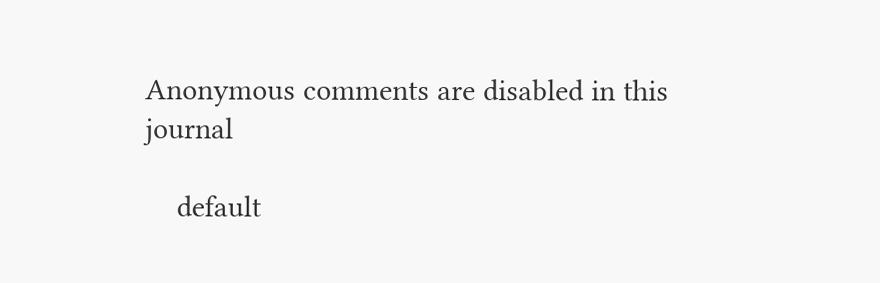Anonymous comments are disabled in this journal

    default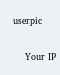userpic

    Your IP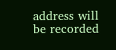address will be recorded